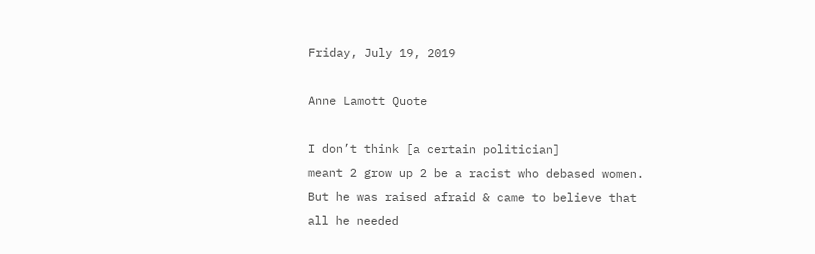Friday, July 19, 2019

Anne Lamott Quote

I don’t think [a certain politician]
meant 2 grow up 2 be a racist who debased women.
But he was raised afraid & came to believe that
all he needed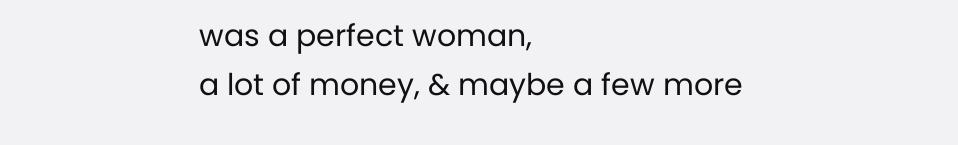was a perfect woman,
a lot of money, & maybe a few more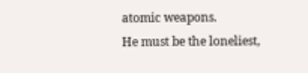atomic weapons.
He must be the loneliest,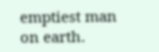emptiest man on earth.